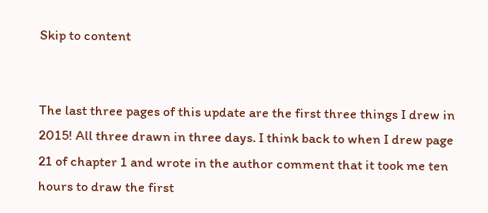Skip to content


The last three pages of this update are the first three things I drew in 2015! All three drawn in three days. I think back to when I drew page 21 of chapter 1 and wrote in the author comment that it took me ten hours to draw the first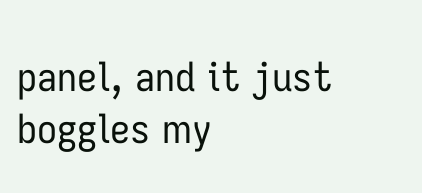panel, and it just boggles my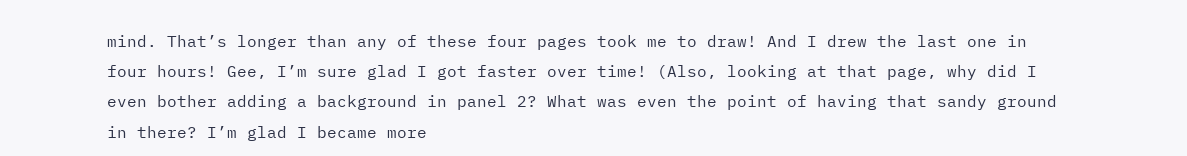mind. That’s longer than any of these four pages took me to draw! And I drew the last one in four hours! Gee, I’m sure glad I got faster over time! (Also, looking at that page, why did I even bother adding a background in panel 2? What was even the point of having that sandy ground in there? I’m glad I became more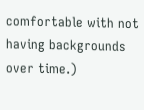comfortable with not having backgrounds over time.)